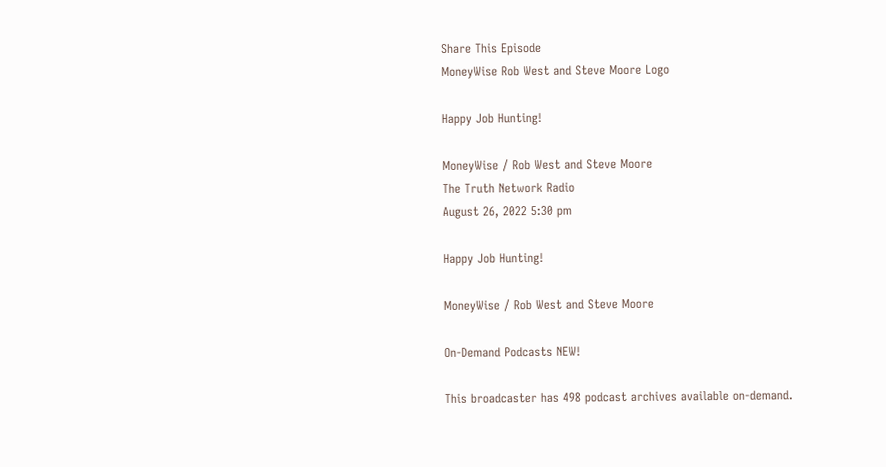Share This Episode
MoneyWise Rob West and Steve Moore Logo

Happy Job Hunting!

MoneyWise / Rob West and Steve Moore
The Truth Network Radio
August 26, 2022 5:30 pm

Happy Job Hunting!

MoneyWise / Rob West and Steve Moore

On-Demand Podcasts NEW!

This broadcaster has 498 podcast archives available on-demand.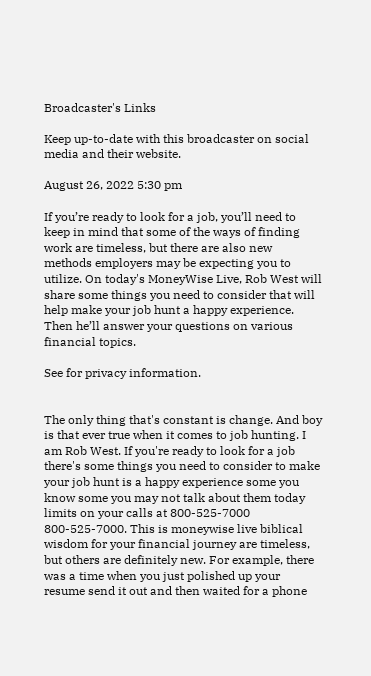Broadcaster's Links

Keep up-to-date with this broadcaster on social media and their website.

August 26, 2022 5:30 pm

If you’re ready to look for a job, you’ll need to keep in mind that some of the ways of finding work are timeless, but there are also new methods employers may be expecting you to utilize. On today's MoneyWise Live, Rob West will share some things you need to consider that will help make your job hunt a happy experience. Then he’ll answer your questions on various financial topics.

See for privacy information.


The only thing that's constant is change. And boy is that ever true when it comes to job hunting. I am Rob West. If you're ready to look for a job there's some things you need to consider to make your job hunt is a happy experience some you know some you may not talk about them today limits on your calls at 800-525-7000 800-525-7000. This is moneywise live biblical wisdom for your financial journey are timeless, but others are definitely new. For example, there was a time when you just polished up your resume send it out and then waited for a phone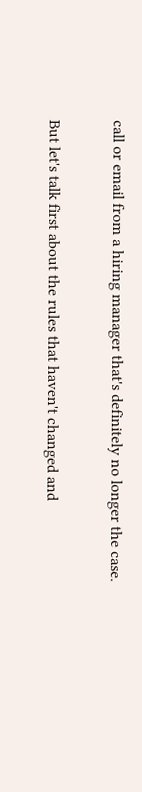call or email from a hiring manager that's definitely no longer the case.

But let's talk first about the rules that haven't changed and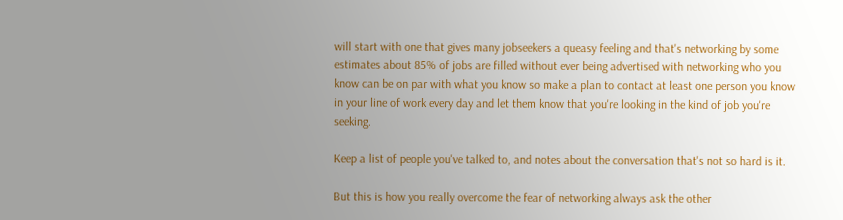will start with one that gives many jobseekers a queasy feeling and that's networking by some estimates about 85% of jobs are filled without ever being advertised with networking who you know can be on par with what you know so make a plan to contact at least one person you know in your line of work every day and let them know that you're looking in the kind of job you're seeking.

Keep a list of people you've talked to, and notes about the conversation that's not so hard is it.

But this is how you really overcome the fear of networking always ask the other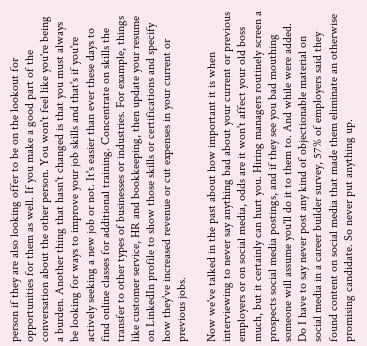person if they are also looking offer to be on the lookout for opportunities for them as well. If you make a good part of the conversation about the other person. You won't feel like you're being a burden. Another thing that hasn't changed is that you must always be looking for ways to improve your job skills and that's if you're actively seeking a new job or not. It's easier than ever these days to find online classes for additional training. Concentrate on skills the transfer to other types of businesses or industries. For example, things like customer service, HR and bookkeeping, then update your resume on LinkedIn profile to show those skills or certifications and specify how they've increased revenue or cut expenses in your current or previous jobs.

Now we've talked in the past about how important it is when interviewing to never say anything bad about your current or previous employers or on social media, odds are it won't affect your old boss much, but it certainly can hurt you. Hiring managers routinely screen a prospects social media postings, and if they see you bad mouthing someone will assume you'll do it to them to. And while were added. Do I have to say never post any kind of objectionable material on social media in a career builder survey, 57% of employers said they found content on social media that made them eliminate an otherwise promising candidate. So never put anything up.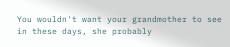You wouldn't want your grandmother to see in these days, she probably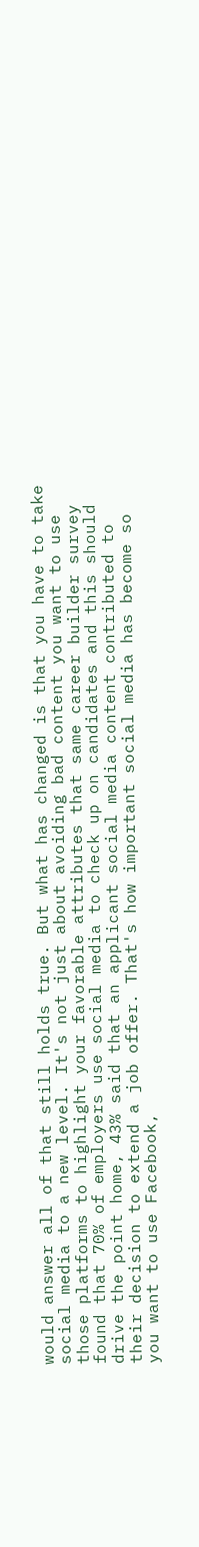would answer all of that still holds true. But what has changed is that you have to take social media to a new level. It's not just about avoiding bad content you want to use those platforms to highlight your favorable attributes that same career builder survey found that 70% of employers use social media to check up on candidates and this should drive the point home, 43% said that an applicant social media content contributed to their decision to extend a job offer. That's how important social media has become so you want to use Facebook,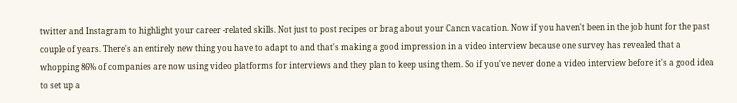twitter and Instagram to highlight your career -related skills. Not just to post recipes or brag about your Cancn vacation. Now if you haven't been in the job hunt for the past couple of years. There's an entirely new thing you have to adapt to and that's making a good impression in a video interview because one survey has revealed that a whopping 86% of companies are now using video platforms for interviews and they plan to keep using them. So if you've never done a video interview before it's a good idea to set up a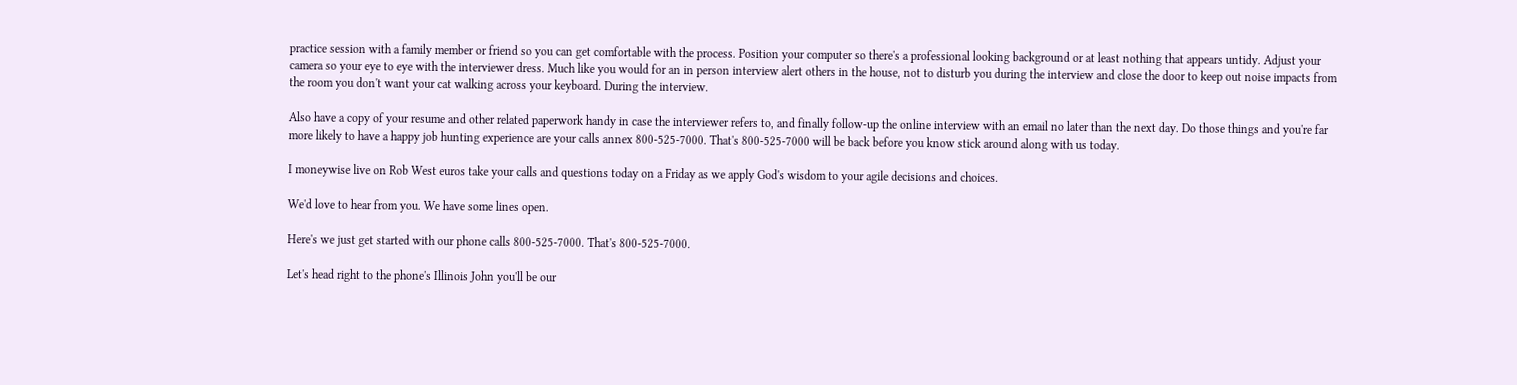practice session with a family member or friend so you can get comfortable with the process. Position your computer so there's a professional looking background or at least nothing that appears untidy. Adjust your camera so your eye to eye with the interviewer dress. Much like you would for an in person interview alert others in the house, not to disturb you during the interview and close the door to keep out noise impacts from the room you don't want your cat walking across your keyboard. During the interview.

Also have a copy of your resume and other related paperwork handy in case the interviewer refers to, and finally follow-up the online interview with an email no later than the next day. Do those things and you're far more likely to have a happy job hunting experience are your calls annex 800-525-7000. That's 800-525-7000 will be back before you know stick around along with us today.

I moneywise live on Rob West euros take your calls and questions today on a Friday as we apply God's wisdom to your agile decisions and choices.

We'd love to hear from you. We have some lines open.

Here's we just get started with our phone calls 800-525-7000. That's 800-525-7000.

Let's head right to the phone's Illinois John you'll be our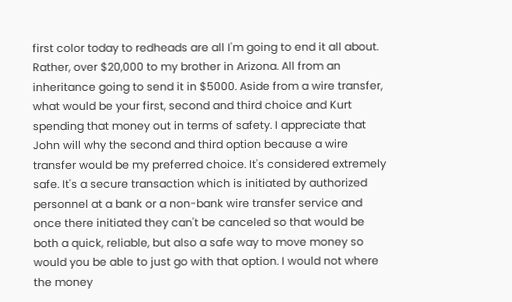first color today to redheads are all I'm going to end it all about. Rather, over $20,000 to my brother in Arizona. All from an inheritance going to send it in $5000. Aside from a wire transfer, what would be your first, second and third choice and Kurt spending that money out in terms of safety. I appreciate that John will why the second and third option because a wire transfer would be my preferred choice. It's considered extremely safe. It's a secure transaction which is initiated by authorized personnel at a bank or a non-bank wire transfer service and once there initiated they can't be canceled so that would be both a quick, reliable, but also a safe way to move money so would you be able to just go with that option. I would not where the money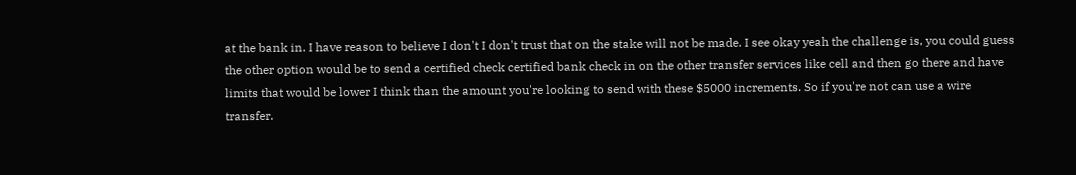at the bank in. I have reason to believe I don't I don't trust that on the stake will not be made. I see okay yeah the challenge is, you could guess the other option would be to send a certified check certified bank check in on the other transfer services like cell and then go there and have limits that would be lower I think than the amount you're looking to send with these $5000 increments. So if you're not can use a wire transfer.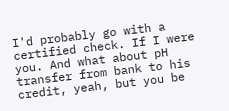I'd probably go with a certified check. If I were you. And what about pH transfer from bank to his credit, yeah, but you be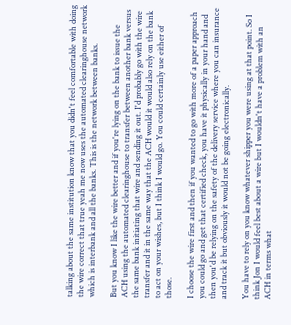talking about the same institution know that you didn't feel comfortable with doing the wire correct that true yeah me now uses the automated clearinghouse network which is interbank and all the banks. This is the network between banks.

But you know I like the wire better and if you're lying on the bank to issue the ACH using the automated clearinghouse to transfer between another bank versus the same bank initiating that wire and sending it out. I'd probably go with the wire transfer and it in the same way that the ACH would it would also rely on the bank to act on your wishes, but I think I would go. You could certainly use either of those.

I choose the wire first and then if you wanted to go with more of a paper approach you could go and get that certified check, you have it physically in your hand and then you'd be relying on the safety of the delivery service where you can insurance and track it but obviously it would not be going electronically.

You have to rely on you know whatever shipper you were using at that point. So I think Jon I would feel best about a wire but I wouldn't have a problem with an ACH in terms what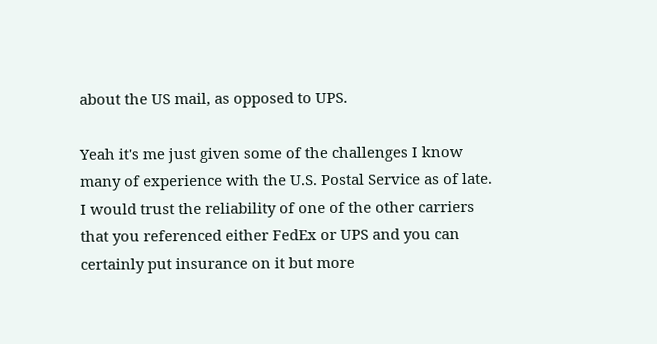about the US mail, as opposed to UPS.

Yeah it's me just given some of the challenges I know many of experience with the U.S. Postal Service as of late. I would trust the reliability of one of the other carriers that you referenced either FedEx or UPS and you can certainly put insurance on it but more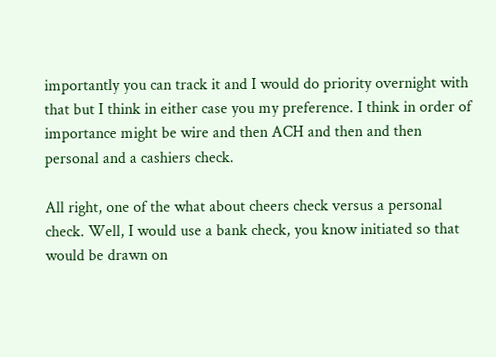importantly you can track it and I would do priority overnight with that but I think in either case you my preference. I think in order of importance might be wire and then ACH and then and then personal and a cashiers check.

All right, one of the what about cheers check versus a personal check. Well, I would use a bank check, you know initiated so that would be drawn on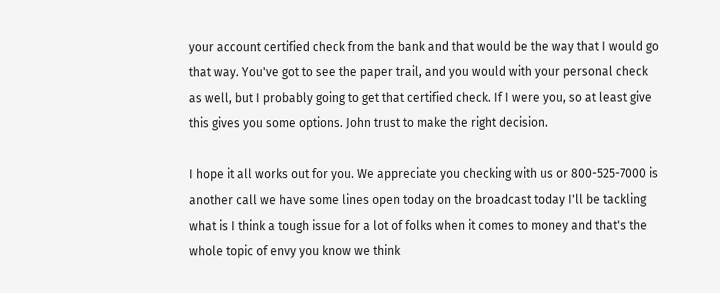your account certified check from the bank and that would be the way that I would go that way. You've got to see the paper trail, and you would with your personal check as well, but I probably going to get that certified check. If I were you, so at least give this gives you some options. John trust to make the right decision.

I hope it all works out for you. We appreciate you checking with us or 800-525-7000 is another call we have some lines open today on the broadcast today I'll be tackling what is I think a tough issue for a lot of folks when it comes to money and that's the whole topic of envy you know we think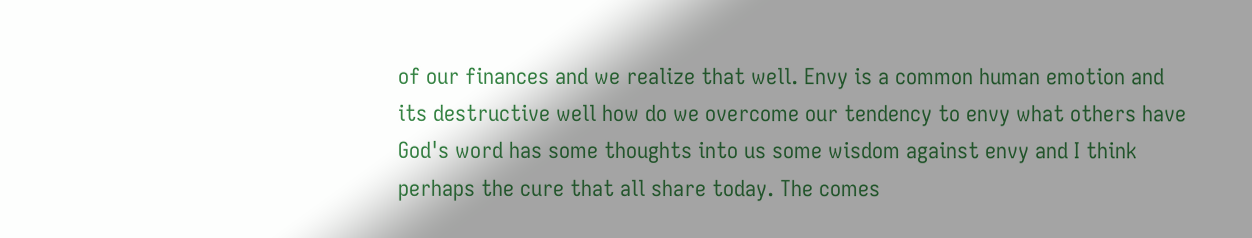of our finances and we realize that well. Envy is a common human emotion and its destructive well how do we overcome our tendency to envy what others have God's word has some thoughts into us some wisdom against envy and I think perhaps the cure that all share today. The comes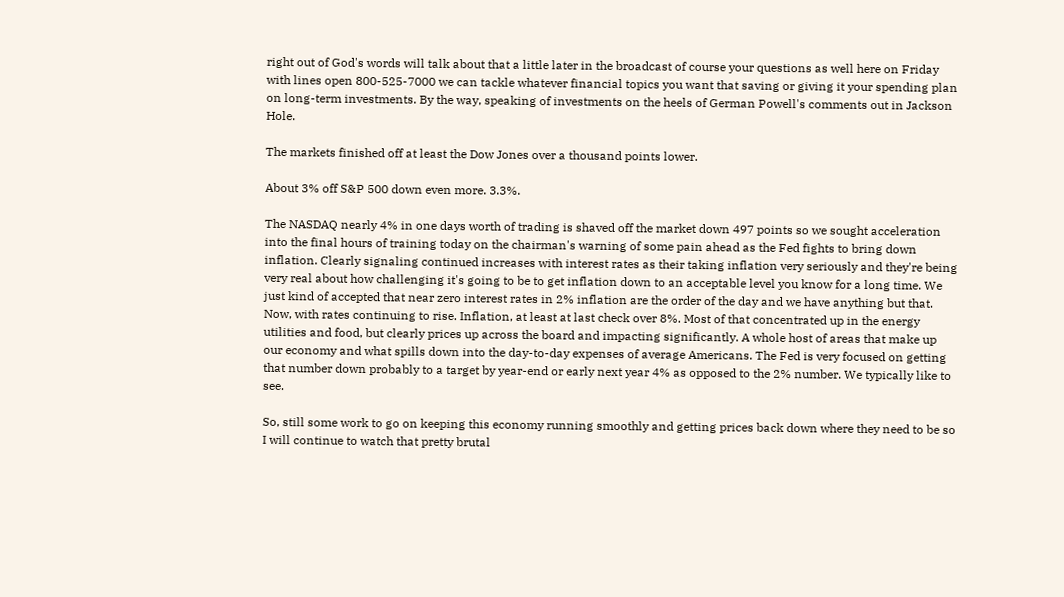right out of God's words will talk about that a little later in the broadcast of course your questions as well here on Friday with lines open 800-525-7000 we can tackle whatever financial topics you want that saving or giving it your spending plan on long-term investments. By the way, speaking of investments on the heels of German Powell's comments out in Jackson Hole.

The markets finished off at least the Dow Jones over a thousand points lower.

About 3% off S&P 500 down even more. 3.3%.

The NASDAQ nearly 4% in one days worth of trading is shaved off the market down 497 points so we sought acceleration into the final hours of training today on the chairman's warning of some pain ahead as the Fed fights to bring down inflation. Clearly signaling continued increases with interest rates as their taking inflation very seriously and they're being very real about how challenging it's going to be to get inflation down to an acceptable level you know for a long time. We just kind of accepted that near zero interest rates in 2% inflation are the order of the day and we have anything but that. Now, with rates continuing to rise. Inflation, at least at last check over 8%. Most of that concentrated up in the energy utilities and food, but clearly prices up across the board and impacting significantly. A whole host of areas that make up our economy and what spills down into the day-to-day expenses of average Americans. The Fed is very focused on getting that number down probably to a target by year-end or early next year 4% as opposed to the 2% number. We typically like to see.

So, still some work to go on keeping this economy running smoothly and getting prices back down where they need to be so I will continue to watch that pretty brutal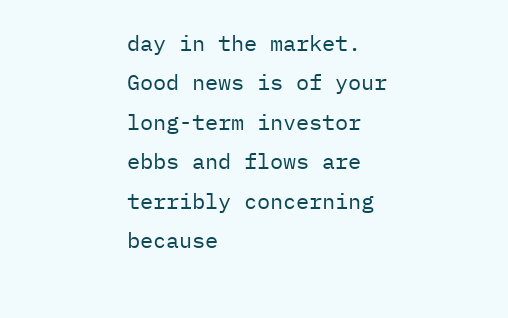day in the market. Good news is of your long-term investor ebbs and flows are terribly concerning because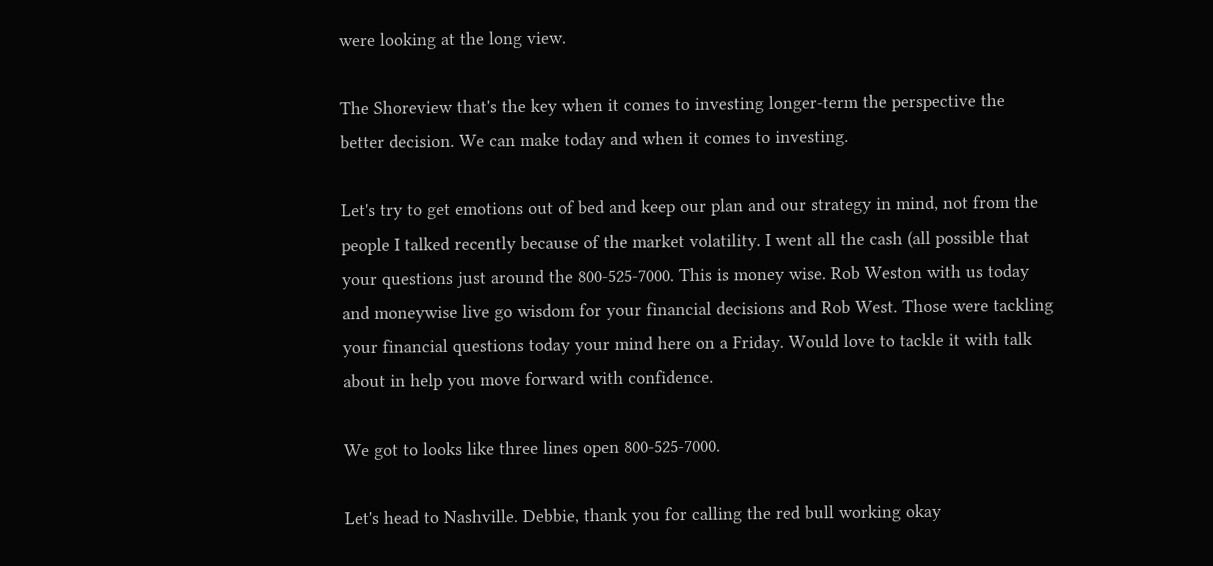were looking at the long view.

The Shoreview that's the key when it comes to investing longer-term the perspective the better decision. We can make today and when it comes to investing.

Let's try to get emotions out of bed and keep our plan and our strategy in mind, not from the people I talked recently because of the market volatility. I went all the cash (all possible that your questions just around the 800-525-7000. This is money wise. Rob Weston with us today and moneywise live go wisdom for your financial decisions and Rob West. Those were tackling your financial questions today your mind here on a Friday. Would love to tackle it with talk about in help you move forward with confidence.

We got to looks like three lines open 800-525-7000.

Let's head to Nashville. Debbie, thank you for calling the red bull working okay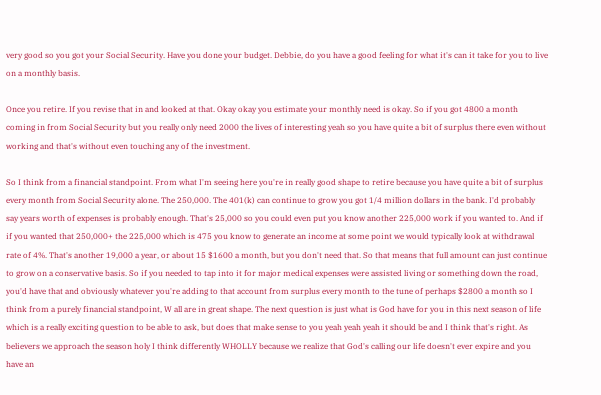very good so you got your Social Security. Have you done your budget. Debbie, do you have a good feeling for what it's can it take for you to live on a monthly basis.

Once you retire. If you revise that in and looked at that. Okay okay you estimate your monthly need is okay. So if you got 4800 a month coming in from Social Security but you really only need 2000 the lives of interesting yeah so you have quite a bit of surplus there even without working and that's without even touching any of the investment.

So I think from a financial standpoint. From what I'm seeing here you're in really good shape to retire because you have quite a bit of surplus every month from Social Security alone. The 250,000. The 401(k) can continue to grow you got 1/4 million dollars in the bank. I'd probably say years worth of expenses is probably enough. That's 25,000 so you could even put you know another 225,000 work if you wanted to. And if if you wanted that 250,000+ the 225,000 which is 475 you know to generate an income at some point we would typically look at withdrawal rate of 4%. That's another 19,000 a year, or about 15 $1600 a month, but you don't need that. So that means that full amount can just continue to grow on a conservative basis. So if you needed to tap into it for major medical expenses were assisted living or something down the road, you'd have that and obviously whatever you're adding to that account from surplus every month to the tune of perhaps $2800 a month so I think from a purely financial standpoint, W all are in great shape. The next question is just what is God have for you in this next season of life which is a really exciting question to be able to ask, but does that make sense to you yeah yeah yeah it should be and I think that's right. As believers we approach the season holy I think differently WHOLLY because we realize that God's calling our life doesn't ever expire and you have an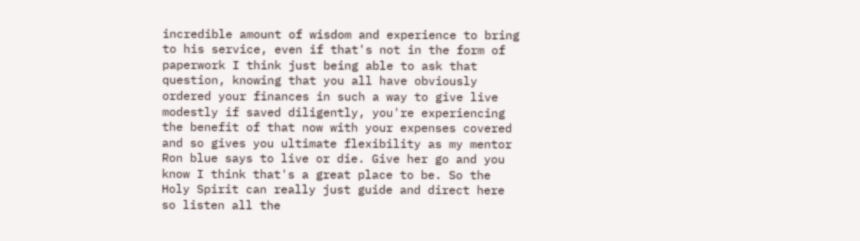incredible amount of wisdom and experience to bring to his service, even if that's not in the form of paperwork I think just being able to ask that question, knowing that you all have obviously ordered your finances in such a way to give live modestly if saved diligently, you're experiencing the benefit of that now with your expenses covered and so gives you ultimate flexibility as my mentor Ron blue says to live or die. Give her go and you know I think that's a great place to be. So the Holy Spirit can really just guide and direct here so listen all the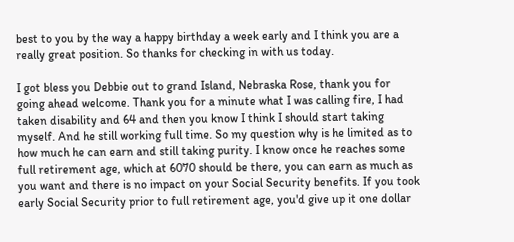best to you by the way a happy birthday a week early and I think you are a really great position. So thanks for checking in with us today.

I got bless you Debbie out to grand Island, Nebraska Rose, thank you for going ahead welcome. Thank you for a minute what I was calling fire, I had taken disability and 64 and then you know I think I should start taking myself. And he still working full time. So my question why is he limited as to how much he can earn and still taking purity. I know once he reaches some full retirement age, which at 6070 should be there, you can earn as much as you want and there is no impact on your Social Security benefits. If you took early Social Security prior to full retirement age, you'd give up it one dollar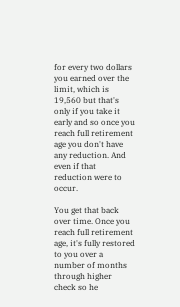for every two dollars you earned over the limit, which is 19,560 but that's only if you take it early and so once you reach full retirement age you don't have any reduction. And even if that reduction were to occur.

You get that back over time. Once you reach full retirement age, it's fully restored to you over a number of months through higher check so he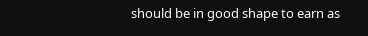should be in good shape to earn as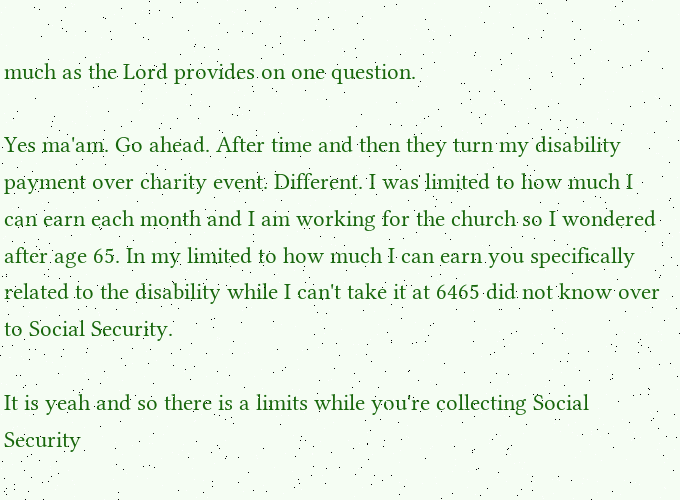much as the Lord provides on one question.

Yes ma'am. Go ahead. After time and then they turn my disability payment over charity event. Different. I was limited to how much I can earn each month and I am working for the church so I wondered after age 65. In my limited to how much I can earn you specifically related to the disability while I can't take it at 6465 did not know over to Social Security.

It is yeah and so there is a limits while you're collecting Social Security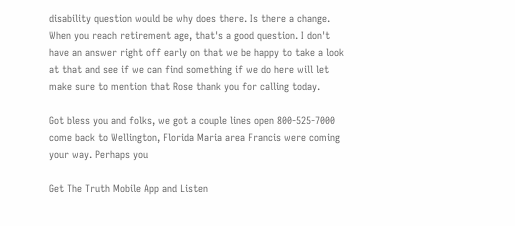disability question would be why does there. Is there a change. When you reach retirement age, that's a good question. I don't have an answer right off early on that we be happy to take a look at that and see if we can find something if we do here will let make sure to mention that Rose thank you for calling today.

Got bless you and folks, we got a couple lines open 800-525-7000 come back to Wellington, Florida Maria area Francis were coming your way. Perhaps you

Get The Truth Mobile App and Listen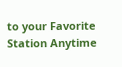to your Favorite Station Anytime